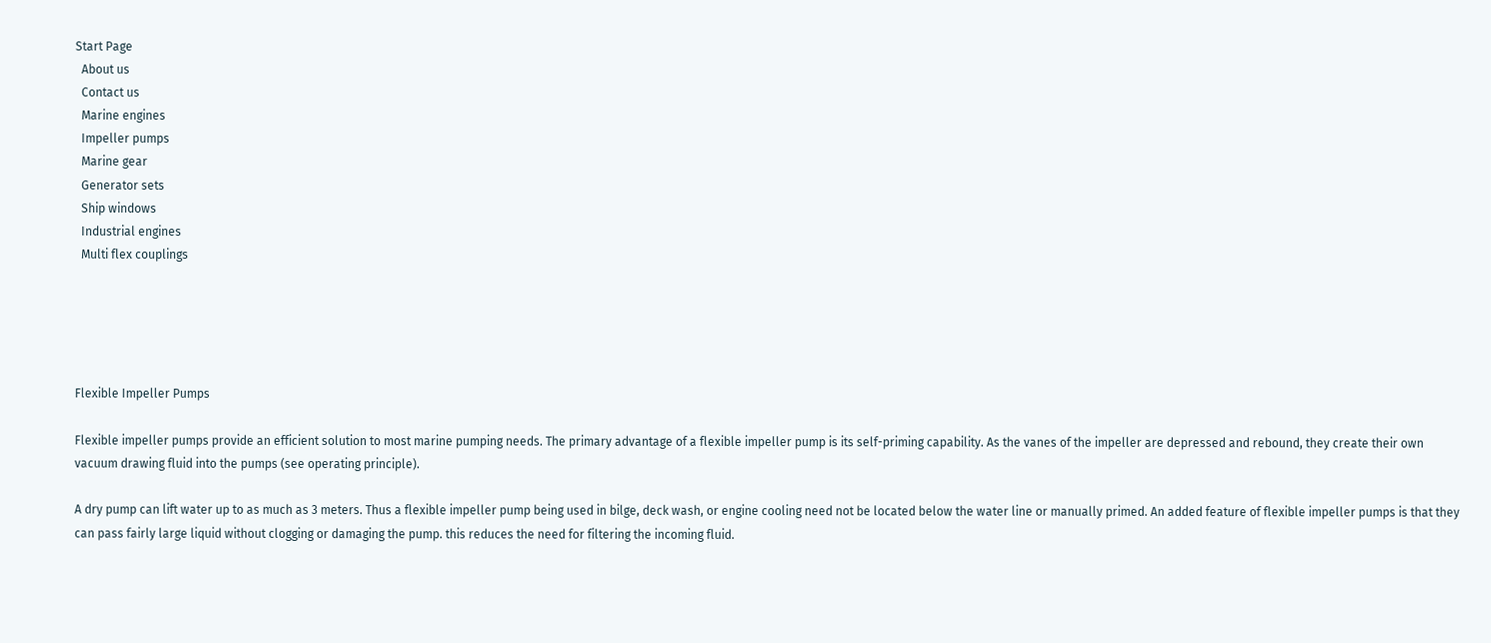Start Page
  About us
  Contact us
  Marine engines
  Impeller pumps
  Marine gear
  Generator sets
  Ship windows
  Industrial engines
  Multi flex couplings





Flexible Impeller Pumps

Flexible impeller pumps provide an efficient solution to most marine pumping needs. The primary advantage of a flexible impeller pump is its self-priming capability. As the vanes of the impeller are depressed and rebound, they create their own vacuum drawing fluid into the pumps (see operating principle).

A dry pump can lift water up to as much as 3 meters. Thus a flexible impeller pump being used in bilge, deck wash, or engine cooling need not be located below the water line or manually primed. An added feature of flexible impeller pumps is that they can pass fairly large liquid without clogging or damaging the pump. this reduces the need for filtering the incoming fluid.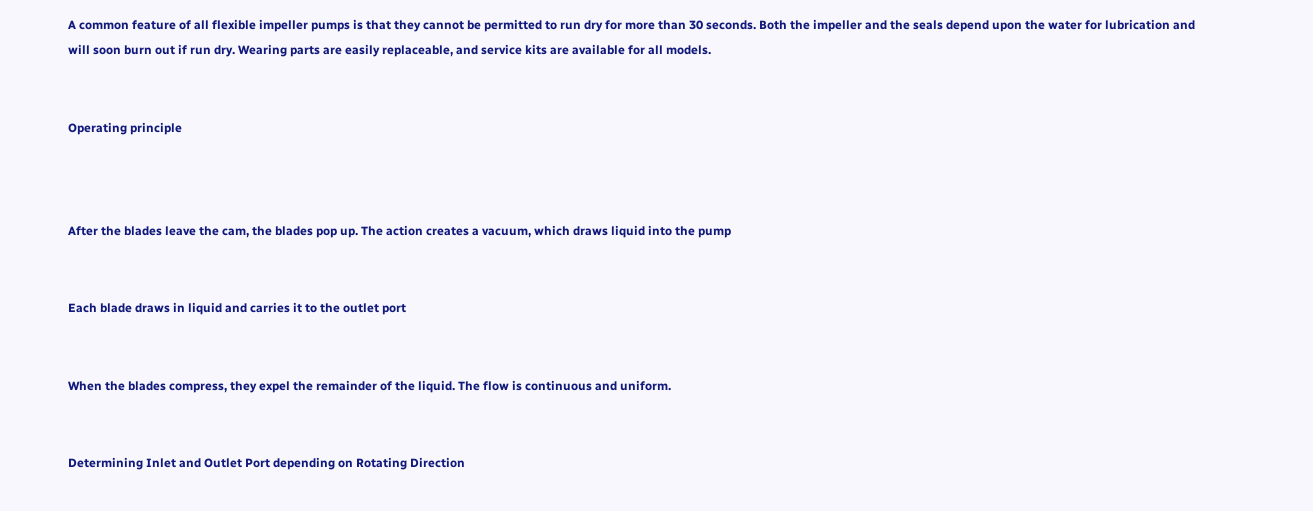A common feature of all flexible impeller pumps is that they cannot be permitted to run dry for more than 30 seconds. Both the impeller and the seals depend upon the water for lubrication and will soon burn out if run dry. Wearing parts are easily replaceable, and service kits are available for all models.


Operating principle



After the blades leave the cam, the blades pop up. The action creates a vacuum, which draws liquid into the pump


Each blade draws in liquid and carries it to the outlet port


When the blades compress, they expel the remainder of the liquid. The flow is continuous and uniform.


Determining Inlet and Outlet Port depending on Rotating Direction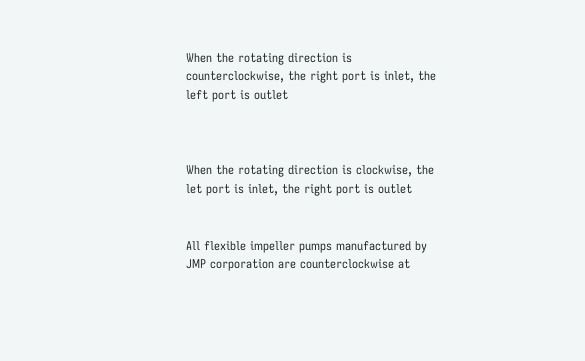When the rotating direction is counterclockwise, the right port is inlet, the left port is outlet



When the rotating direction is clockwise, the let port is inlet, the right port is outlet


All flexible impeller pumps manufactured by JMP corporation are counterclockwise at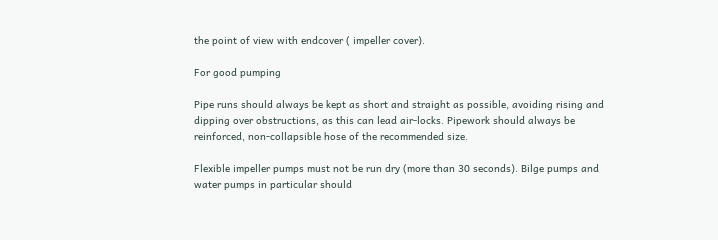the point of view with endcover ( impeller cover).

For good pumping

Pipe runs should always be kept as short and straight as possible, avoiding rising and dipping over obstructions, as this can lead air-locks. Pipework should always be reinforced, non-collapsible hose of the recommended size.

Flexible impeller pumps must not be run dry (more than 30 seconds). Bilge pumps and water pumps in particular should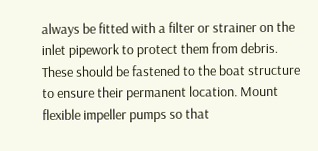always be fitted with a filter or strainer on the inlet pipework to protect them from debris. These should be fastened to the boat structure to ensure their permanent location. Mount flexible impeller pumps so that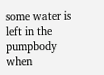some water is left in the pumpbody when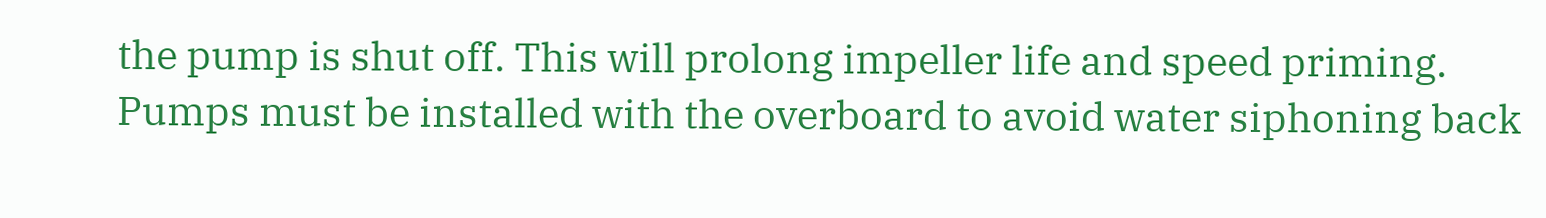the pump is shut off. This will prolong impeller life and speed priming. Pumps must be installed with the overboard to avoid water siphoning back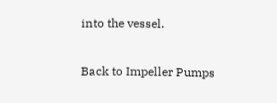into the vessel.

Back to Impeller Pumps